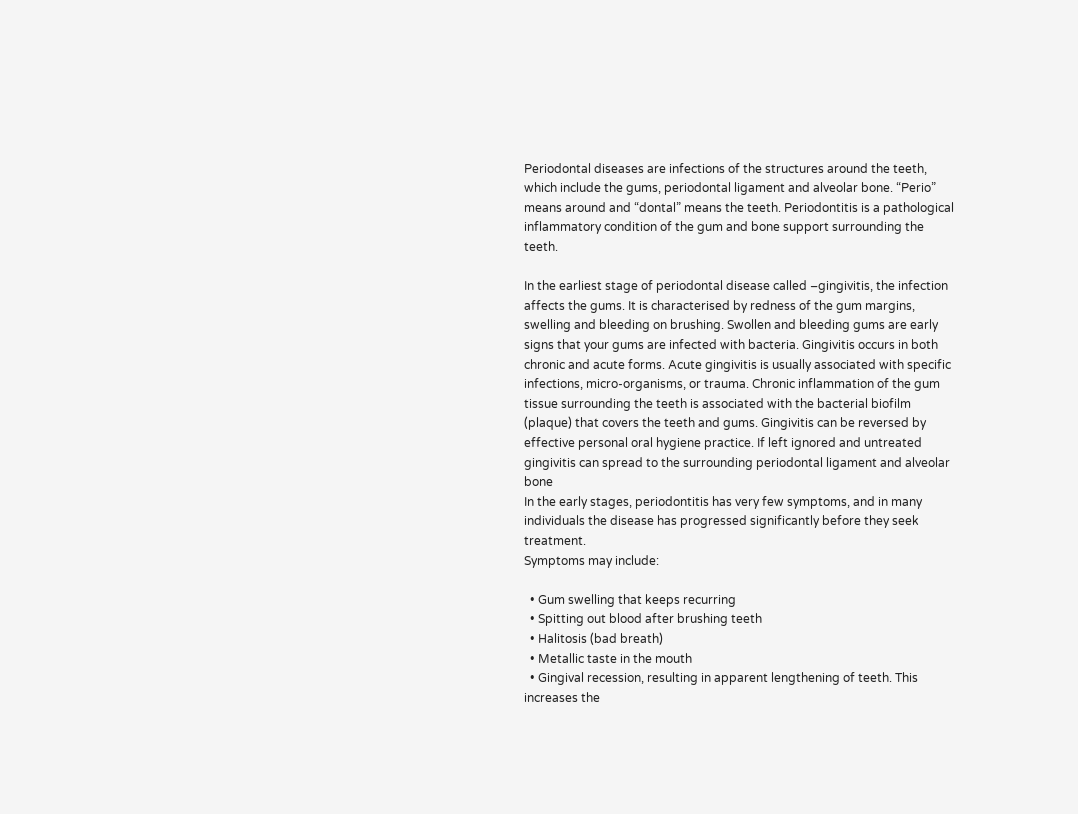Periodontal diseases are infections of the structures around the teeth, which include the gums, periodontal ligament and alveolar bone. “Perio” means around and “dontal” means the teeth. Periodontitis is a pathological inflammatory condition of the gum and bone support surrounding the teeth.

In the earliest stage of periodontal disease called –gingivitis, the infection affects the gums. It is characterised by redness of the gum margins, swelling and bleeding on brushing. Swollen and bleeding gums are early signs that your gums are infected with bacteria. Gingivitis occurs in both chronic and acute forms. Acute gingivitis is usually associated with specific infections, micro-organisms, or trauma. Chronic inflammation of the gum tissue surrounding the teeth is associated with the bacterial biofilm (plaque) that covers the teeth and gums. Gingivitis can be reversed by effective personal oral hygiene practice. If left ignored and untreated gingivitis can spread to the surrounding periodontal ligament and alveolar bone
In the early stages, periodontitis has very few symptoms, and in many individuals the disease has progressed significantly before they seek treatment.
Symptoms may include:

  • Gum swelling that keeps recurring
  • Spitting out blood after brushing teeth
  • Halitosis (bad breath)
  • Metallic taste in the mouth
  • Gingival recession, resulting in apparent lengthening of teeth. This increases the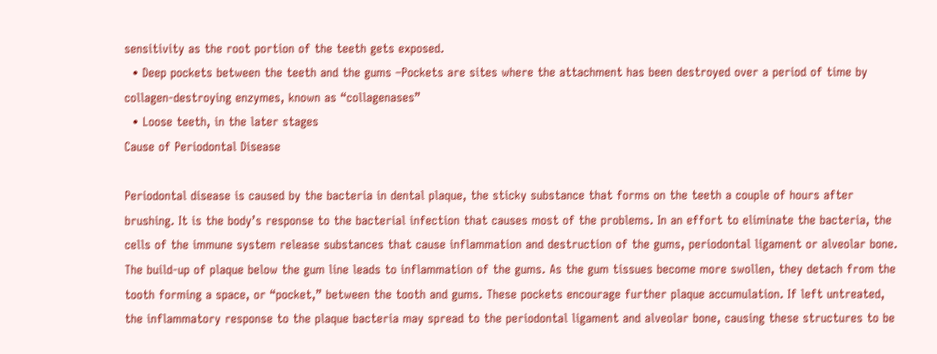sensitivity as the root portion of the teeth gets exposed.
  • Deep pockets between the teeth and the gums –Pockets are sites where the attachment has been destroyed over a period of time by collagen-destroying enzymes, known as “collagenases”
  • Loose teeth, in the later stages
Cause of Periodontal Disease

Periodontal disease is caused by the bacteria in dental plaque, the sticky substance that forms on the teeth a couple of hours after brushing. It is the body’s response to the bacterial infection that causes most of the problems. In an effort to eliminate the bacteria, the cells of the immune system release substances that cause inflammation and destruction of the gums, periodontal ligament or alveolar bone. The build-up of plaque below the gum line leads to inflammation of the gums. As the gum tissues become more swollen, they detach from the tooth forming a space, or “pocket,” between the tooth and gums. These pockets encourage further plaque accumulation. If left untreated, the inflammatory response to the plaque bacteria may spread to the periodontal ligament and alveolar bone, causing these structures to be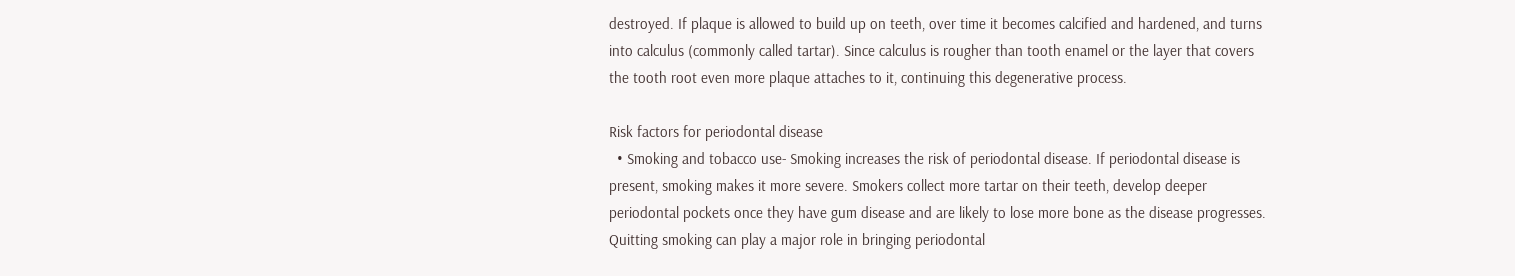destroyed. If plaque is allowed to build up on teeth, over time it becomes calcified and hardened, and turns into calculus (commonly called tartar). Since calculus is rougher than tooth enamel or the layer that covers the tooth root even more plaque attaches to it, continuing this degenerative process.

Risk factors for periodontal disease
  • Smoking and tobacco use- Smoking increases the risk of periodontal disease. If periodontal disease is present, smoking makes it more severe. Smokers collect more tartar on their teeth, develop deeper periodontal pockets once they have gum disease and are likely to lose more bone as the disease progresses. Quitting smoking can play a major role in bringing periodontal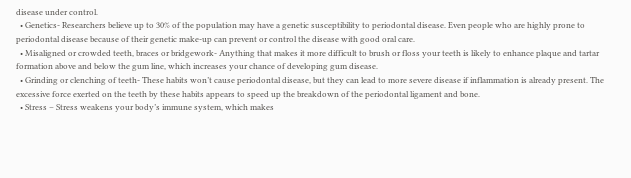disease under control.
  • Genetics- Researchers believe up to 30% of the population may have a genetic susceptibility to periodontal disease. Even people who are highly prone to periodontal disease because of their genetic make-up can prevent or control the disease with good oral care.
  • Misaligned or crowded teeth, braces or bridgework- Anything that makes it more difficult to brush or floss your teeth is likely to enhance plaque and tartar formation above and below the gum line, which increases your chance of developing gum disease.
  • Grinding or clenching of teeth- These habits won’t cause periodontal disease, but they can lead to more severe disease if inflammation is already present. The excessive force exerted on the teeth by these habits appears to speed up the breakdown of the periodontal ligament and bone.
  • Stress – Stress weakens your body’s immune system, which makes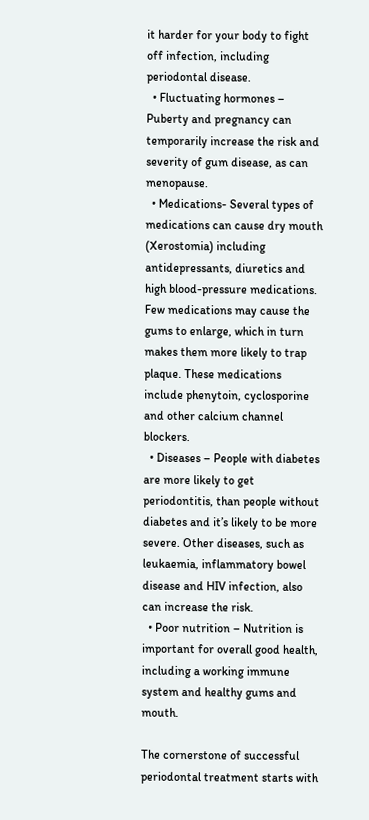it harder for your body to fight off infection, including periodontal disease.
  • Fluctuating hormones – Puberty and pregnancy can temporarily increase the risk and severity of gum disease, as can menopause.
  • Medications- Several types of medications can cause dry mouth (Xerostomia) including antidepressants, diuretics and high blood-pressure medications. Few medications may cause the gums to enlarge, which in turn makes them more likely to trap plaque. These medications include phenytoin, cyclosporine and other calcium channel blockers.
  • Diseases – People with diabetes are more likely to get periodontitis, than people without diabetes and it’s likely to be more severe. Other diseases, such as leukaemia, inflammatory bowel disease and HIV infection, also can increase the risk.
  • Poor nutrition – Nutrition is important for overall good health, including a working immune system and healthy gums and mouth.

The cornerstone of successful periodontal treatment starts with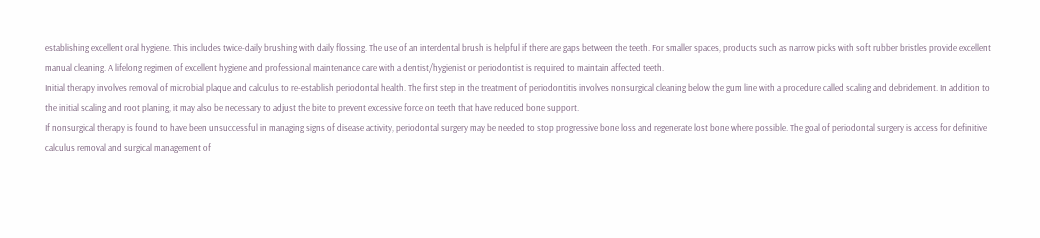establishing excellent oral hygiene. This includes twice-daily brushing with daily flossing. The use of an interdental brush is helpful if there are gaps between the teeth. For smaller spaces, products such as narrow picks with soft rubber bristles provide excellent manual cleaning. A lifelong regimen of excellent hygiene and professional maintenance care with a dentist/hygienist or periodontist is required to maintain affected teeth.
Initial therapy involves removal of microbial plaque and calculus to re-establish periodontal health. The first step in the treatment of periodontitis involves nonsurgical cleaning below the gum line with a procedure called scaling and debridement. In addition to the initial scaling and root planing, it may also be necessary to adjust the bite to prevent excessive force on teeth that have reduced bone support.
If nonsurgical therapy is found to have been unsuccessful in managing signs of disease activity, periodontal surgery may be needed to stop progressive bone loss and regenerate lost bone where possible. The goal of periodontal surgery is access for definitive calculus removal and surgical management of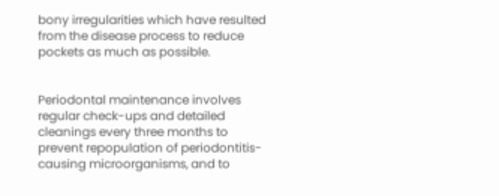bony irregularities which have resulted from the disease process to reduce pockets as much as possible.


Periodontal maintenance involves regular check-ups and detailed cleanings every three months to prevent repopulation of periodontitis-causing microorganisms, and to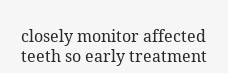closely monitor affected teeth so early treatment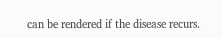can be rendered if the disease recurs.